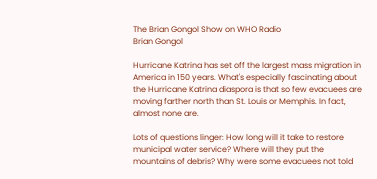The Brian Gongol Show on WHO Radio
Brian Gongol

Hurricane Katrina has set off the largest mass migration in America in 150 years. What's especially fascinating about the Hurricane Katrina diaspora is that so few evacuees are moving farther north than St. Louis or Memphis. In fact, almost none are.

Lots of questions linger: How long will it take to restore municipal water service? Where will they put the mountains of debris? Why were some evacuees not told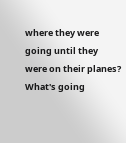where they were going until they were on their planes? What's going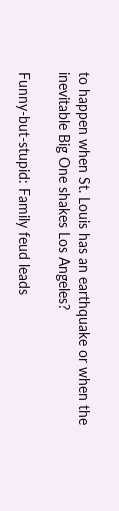to happen when St. Louis has an earthquake or when the inevitable Big One shakes Los Angeles?

Funny-but-stupid: Family feud leads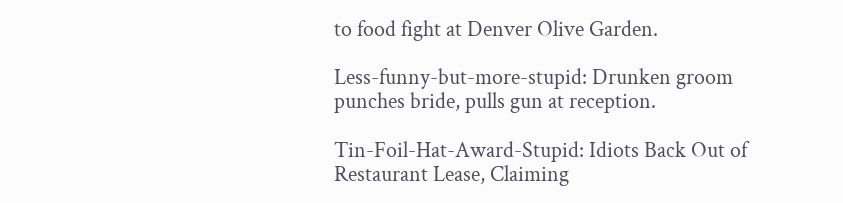to food fight at Denver Olive Garden.

Less-funny-but-more-stupid: Drunken groom punches bride, pulls gun at reception.

Tin-Foil-Hat-Award-Stupid: Idiots Back Out of Restaurant Lease, Claiming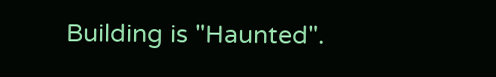Building is "Haunted".